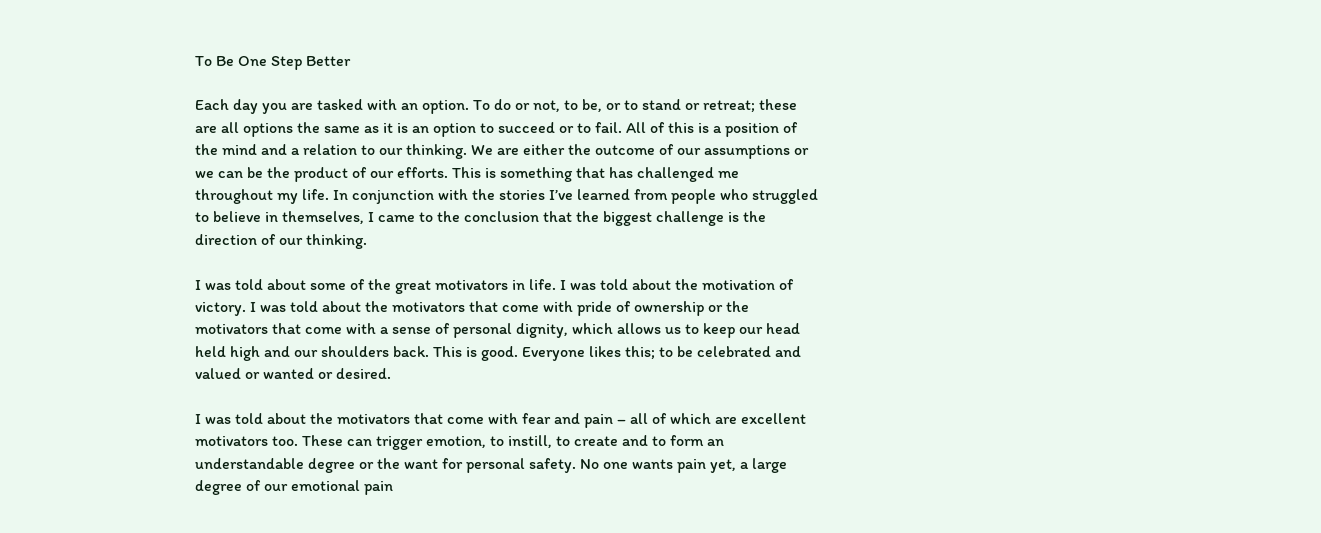To Be One Step Better

Each day you are tasked with an option. To do or not, to be, or to stand or retreat; these are all options the same as it is an option to succeed or to fail. All of this is a position of the mind and a relation to our thinking. We are either the outcome of our assumptions or we can be the product of our efforts. This is something that has challenged me throughout my life. In conjunction with the stories I’ve learned from people who struggled to believe in themselves, I came to the conclusion that the biggest challenge is the direction of our thinking.

I was told about some of the great motivators in life. I was told about the motivation of victory. I was told about the motivators that come with pride of ownership or the motivators that come with a sense of personal dignity, which allows us to keep our head held high and our shoulders back. This is good. Everyone likes this; to be celebrated and valued or wanted or desired.

I was told about the motivators that come with fear and pain – all of which are excellent motivators too. These can trigger emotion, to instill, to create and to form an understandable degree or the want for personal safety. No one wants pain yet, a large degree of our emotional pain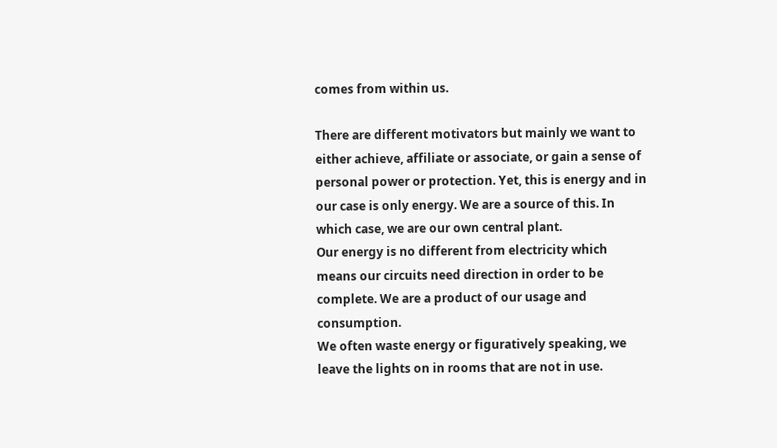comes from within us.

There are different motivators but mainly we want to either achieve, affiliate or associate, or gain a sense of personal power or protection. Yet, this is energy and in our case is only energy. We are a source of this. In which case, we are our own central plant.
Our energy is no different from electricity which means our circuits need direction in order to be complete. We are a product of our usage and consumption.
We often waste energy or figuratively speaking, we leave the lights on in rooms that are not in use.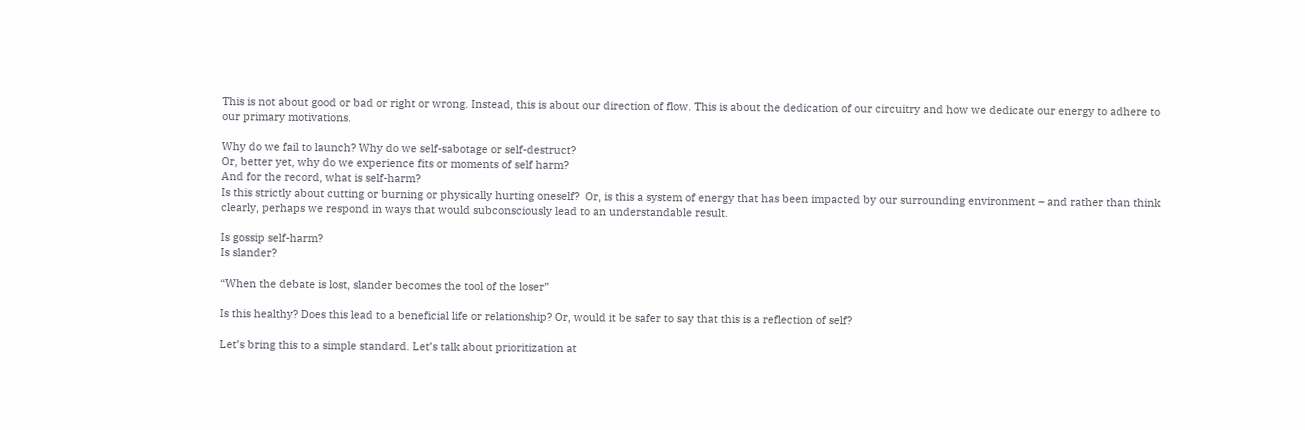This is not about good or bad or right or wrong. Instead, this is about our direction of flow. This is about the dedication of our circuitry and how we dedicate our energy to adhere to our primary motivations.

Why do we fail to launch? Why do we self-sabotage or self-destruct?
Or, better yet, why do we experience fits or moments of self harm?
And for the record, what is self-harm?
Is this strictly about cutting or burning or physically hurting oneself?  Or, is this a system of energy that has been impacted by our surrounding environment – and rather than think clearly, perhaps we respond in ways that would subconsciously lead to an understandable result.

Is gossip self-harm?
Is slander?

“When the debate is lost, slander becomes the tool of the loser”

Is this healthy? Does this lead to a beneficial life or relationship? Or, would it be safer to say that this is a reflection of self?

Let’s bring this to a simple standard. Let’s talk about prioritization at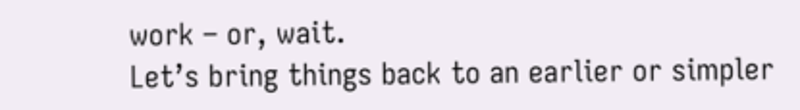work – or, wait.
Let’s bring things back to an earlier or simpler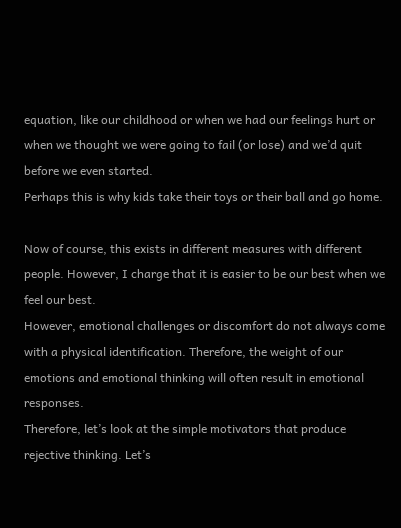equation, like our childhood or when we had our feelings hurt or when we thought we were going to fail (or lose) and we’d quit before we even started.
Perhaps this is why kids take their toys or their ball and go home.

Now of course, this exists in different measures with different people. However, I charge that it is easier to be our best when we feel our best.
However, emotional challenges or discomfort do not always come with a physical identification. Therefore, the weight of our emotions and emotional thinking will often result in emotional responses.
Therefore, let’s look at the simple motivators that produce rejective thinking. Let’s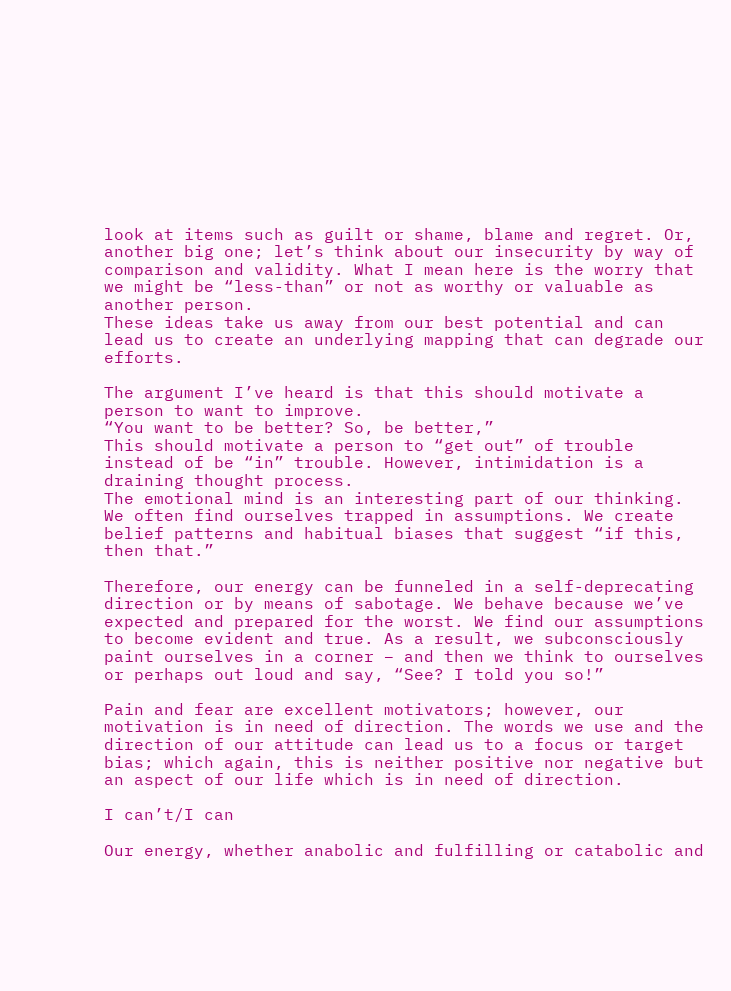look at items such as guilt or shame, blame and regret. Or, another big one; let’s think about our insecurity by way of comparison and validity. What I mean here is the worry that we might be “less-than” or not as worthy or valuable as another person.
These ideas take us away from our best potential and can lead us to create an underlying mapping that can degrade our efforts.

The argument I’ve heard is that this should motivate a person to want to improve.
“You want to be better? So, be better,”
This should motivate a person to “get out” of trouble instead of be “in” trouble. However, intimidation is a draining thought process.
The emotional mind is an interesting part of our thinking. We often find ourselves trapped in assumptions. We create belief patterns and habitual biases that suggest “if this, then that.”

Therefore, our energy can be funneled in a self-deprecating direction or by means of sabotage. We behave because we’ve expected and prepared for the worst. We find our assumptions to become evident and true. As a result, we subconsciously paint ourselves in a corner – and then we think to ourselves or perhaps out loud and say, “See? I told you so!”

Pain and fear are excellent motivators; however, our motivation is in need of direction. The words we use and the direction of our attitude can lead us to a focus or target bias; which again, this is neither positive nor negative but an aspect of our life which is in need of direction.

I can’t/I can

Our energy, whether anabolic and fulfilling or catabolic and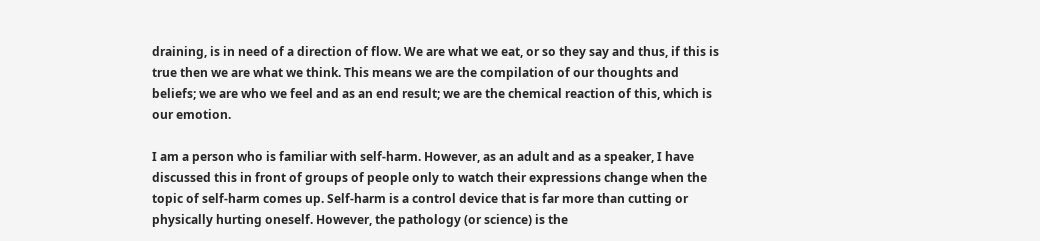draining, is in need of a direction of flow. We are what we eat, or so they say and thus, if this is true then we are what we think. This means we are the compilation of our thoughts and beliefs; we are who we feel and as an end result; we are the chemical reaction of this, which is our emotion.

I am a person who is familiar with self-harm. However, as an adult and as a speaker, I have discussed this in front of groups of people only to watch their expressions change when the topic of self-harm comes up. Self-harm is a control device that is far more than cutting or physically hurting oneself. However, the pathology (or science) is the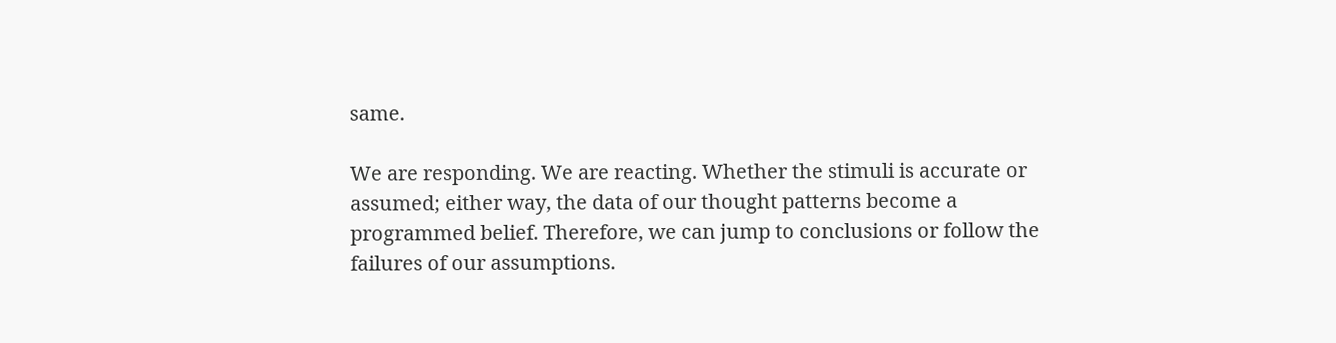same.

We are responding. We are reacting. Whether the stimuli is accurate or assumed; either way, the data of our thought patterns become a programmed belief. Therefore, we can jump to conclusions or follow the failures of our assumptions.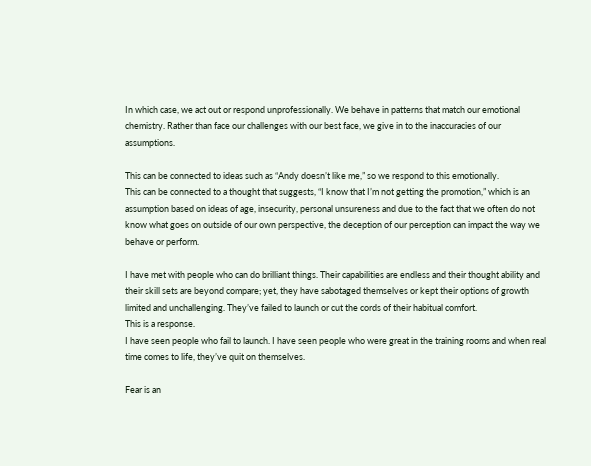In which case, we act out or respond unprofessionally. We behave in patterns that match our emotional chemistry. Rather than face our challenges with our best face, we give in to the inaccuracies of our assumptions.

This can be connected to ideas such as “Andy doesn’t like me,” so we respond to this emotionally.
This can be connected to a thought that suggests, “I know that I’m not getting the promotion,” which is an assumption based on ideas of age, insecurity, personal unsureness and due to the fact that we often do not know what goes on outside of our own perspective, the deception of our perception can impact the way we behave or perform.

I have met with people who can do brilliant things. Their capabilities are endless and their thought ability and their skill sets are beyond compare; yet, they have sabotaged themselves or kept their options of growth limited and unchallenging. They’ve failed to launch or cut the cords of their habitual comfort.
This is a response.
I have seen people who fail to launch. I have seen people who were great in the training rooms and when real time comes to life, they’ve quit on themselves.

Fear is an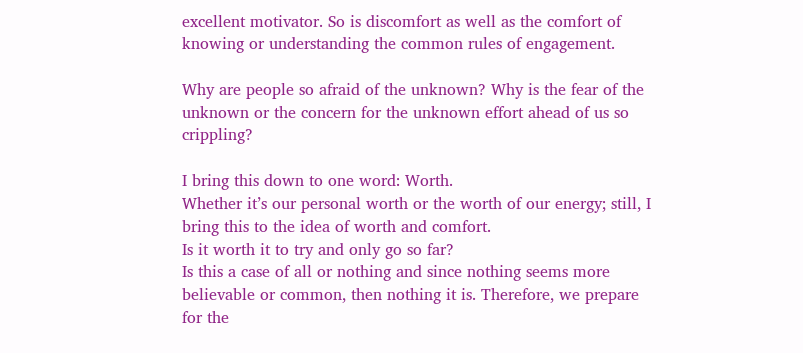excellent motivator. So is discomfort as well as the comfort of knowing or understanding the common rules of engagement.

Why are people so afraid of the unknown? Why is the fear of the unknown or the concern for the unknown effort ahead of us so crippling?

I bring this down to one word: Worth.
Whether it’s our personal worth or the worth of our energy; still, I bring this to the idea of worth and comfort.
Is it worth it to try and only go so far?
Is this a case of all or nothing and since nothing seems more believable or common, then nothing it is. Therefore, we prepare for the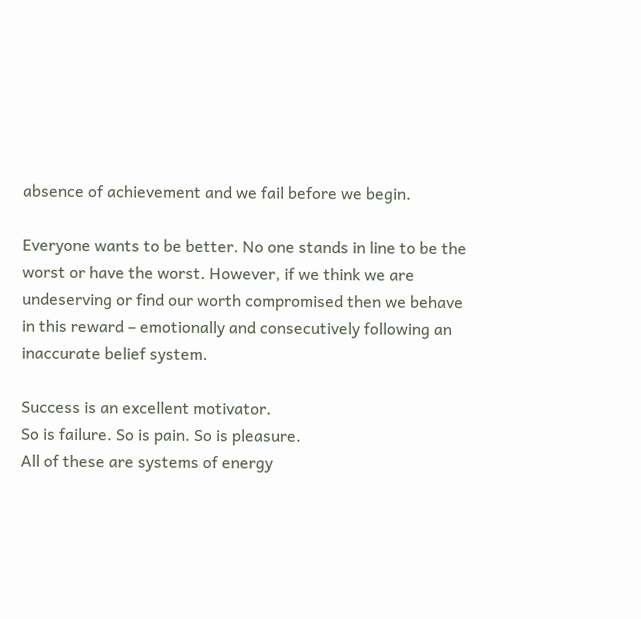absence of achievement and we fail before we begin.

Everyone wants to be better. No one stands in line to be the worst or have the worst. However, if we think we are undeserving or find our worth compromised then we behave in this reward – emotionally and consecutively following an inaccurate belief system.

Success is an excellent motivator.
So is failure. So is pain. So is pleasure.
All of these are systems of energy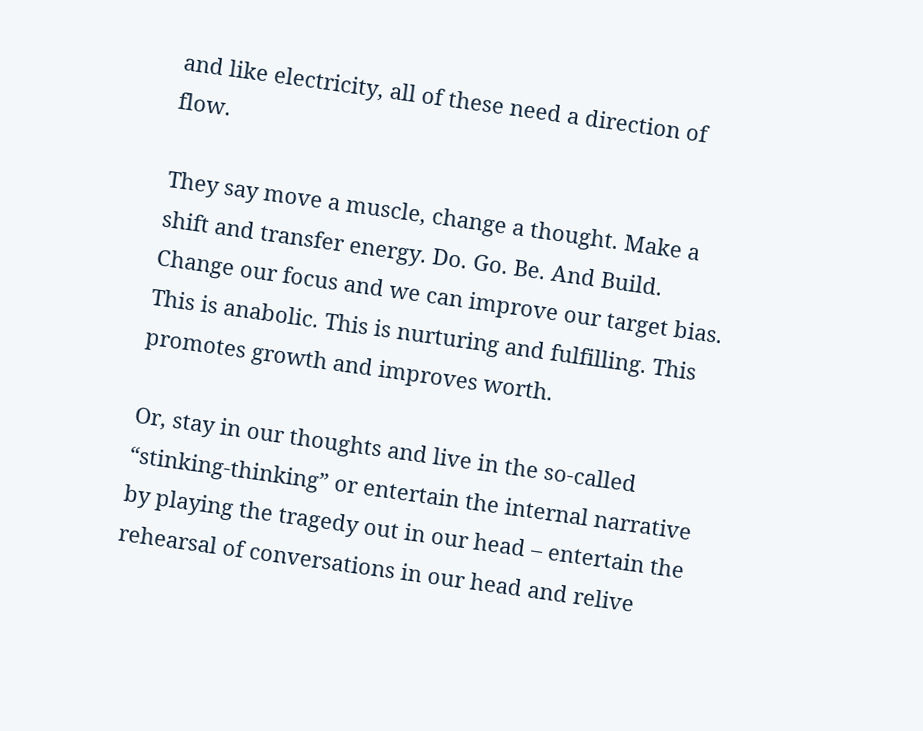and like electricity, all of these need a direction of flow.

They say move a muscle, change a thought. Make a shift and transfer energy. Do. Go. Be. And Build.
Change our focus and we can improve our target bias.
This is anabolic. This is nurturing and fulfilling. This promotes growth and improves worth.

Or, stay in our thoughts and live in the so-called “stinking-thinking” or entertain the internal narrative by playing the tragedy out in our head – entertain the rehearsal of conversations in our head and relive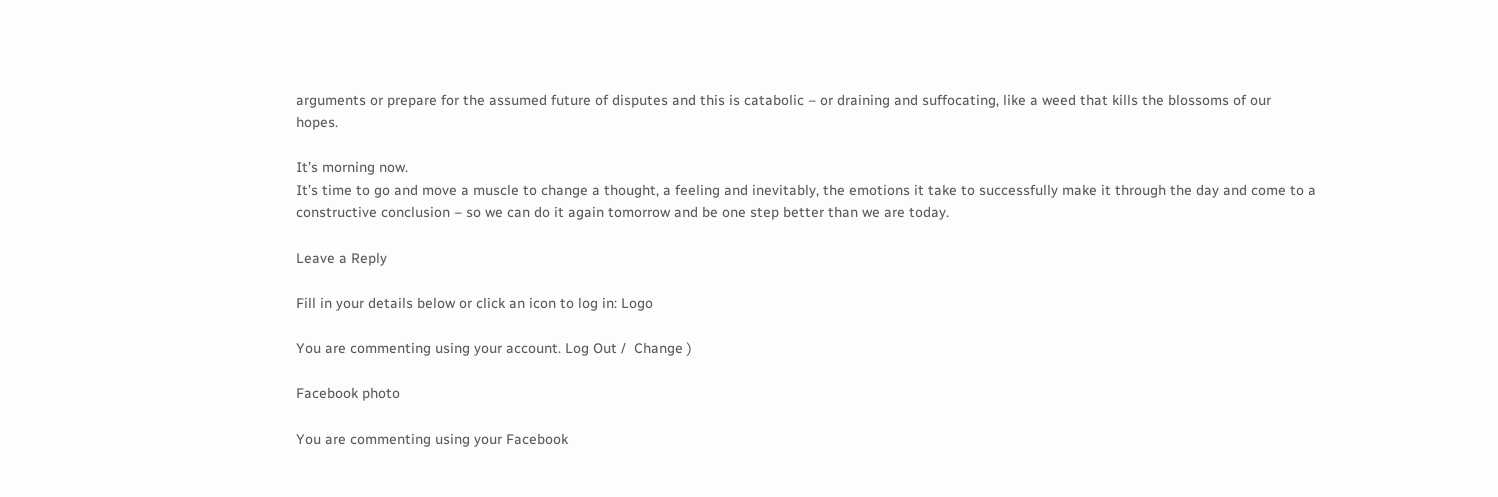arguments or prepare for the assumed future of disputes and this is catabolic – or draining and suffocating, like a weed that kills the blossoms of our hopes.

It’s morning now.
It’s time to go and move a muscle to change a thought, a feeling and inevitably, the emotions it take to successfully make it through the day and come to a constructive conclusion – so we can do it again tomorrow and be one step better than we are today.

Leave a Reply

Fill in your details below or click an icon to log in: Logo

You are commenting using your account. Log Out /  Change )

Facebook photo

You are commenting using your Facebook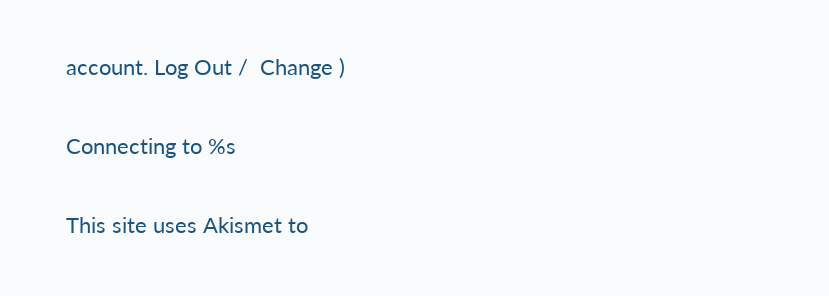account. Log Out /  Change )

Connecting to %s

This site uses Akismet to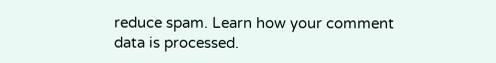reduce spam. Learn how your comment data is processed.